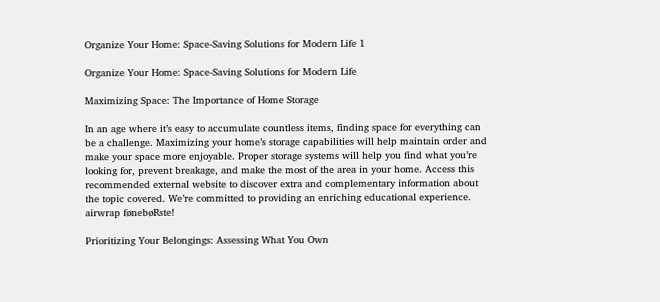Organize Your Home: Space-Saving Solutions for Modern Life 1

Organize Your Home: Space-Saving Solutions for Modern Life

Maximizing Space: The Importance of Home Storage

In an age where it’s easy to accumulate countless items, finding space for everything can be a challenge. Maximizing your home’s storage capabilities will help maintain order and make your space more enjoyable. Proper storage systems will help you find what you’re looking for, prevent breakage, and make the most of the area in your home. Access this recommended external website to discover extra and complementary information about the topic covered. We’re committed to providing an enriching educational experience. airwrap fønebøRste!

Prioritizing Your Belongings: Assessing What You Own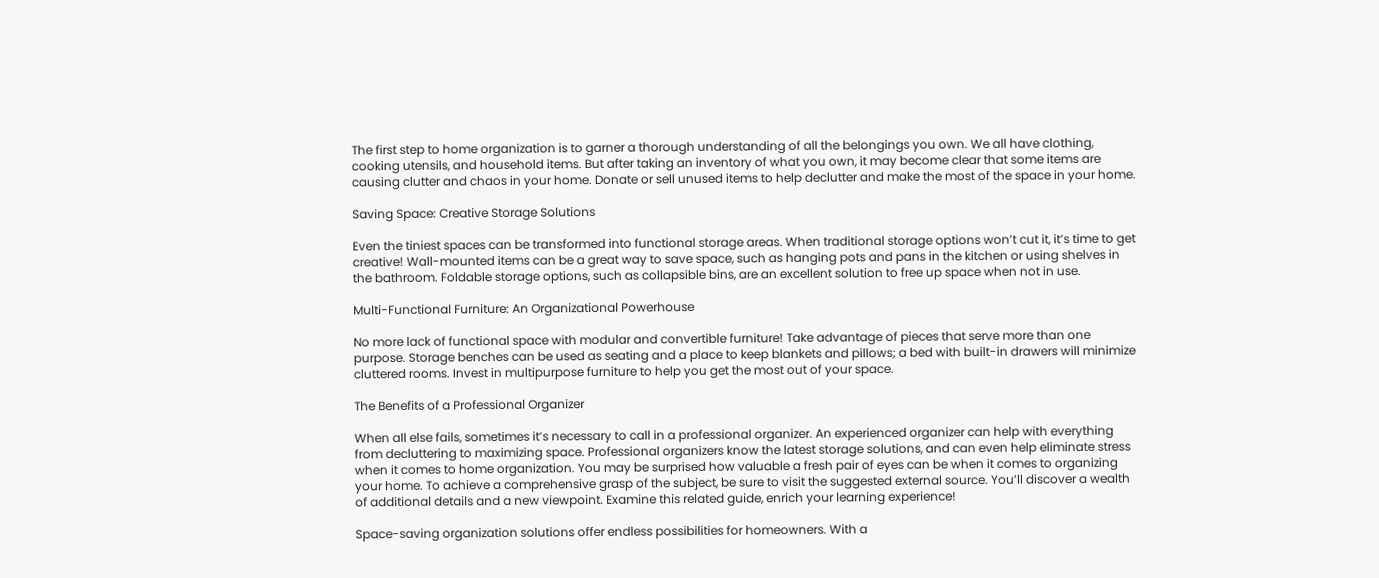The first step to home organization is to garner a thorough understanding of all the belongings you own. We all have clothing, cooking utensils, and household items. But after taking an inventory of what you own, it may become clear that some items are causing clutter and chaos in your home. Donate or sell unused items to help declutter and make the most of the space in your home.

Saving Space: Creative Storage Solutions

Even the tiniest spaces can be transformed into functional storage areas. When traditional storage options won’t cut it, it’s time to get creative! Wall-mounted items can be a great way to save space, such as hanging pots and pans in the kitchen or using shelves in the bathroom. Foldable storage options, such as collapsible bins, are an excellent solution to free up space when not in use.

Multi-Functional Furniture: An Organizational Powerhouse

No more lack of functional space with modular and convertible furniture! Take advantage of pieces that serve more than one purpose. Storage benches can be used as seating and a place to keep blankets and pillows; a bed with built-in drawers will minimize cluttered rooms. Invest in multipurpose furniture to help you get the most out of your space.

The Benefits of a Professional Organizer

When all else fails, sometimes it’s necessary to call in a professional organizer. An experienced organizer can help with everything from decluttering to maximizing space. Professional organizers know the latest storage solutions, and can even help eliminate stress when it comes to home organization. You may be surprised how valuable a fresh pair of eyes can be when it comes to organizing your home. To achieve a comprehensive grasp of the subject, be sure to visit the suggested external source. You’ll discover a wealth of additional details and a new viewpoint. Examine this related guide, enrich your learning experience!

Space-saving organization solutions offer endless possibilities for homeowners. With a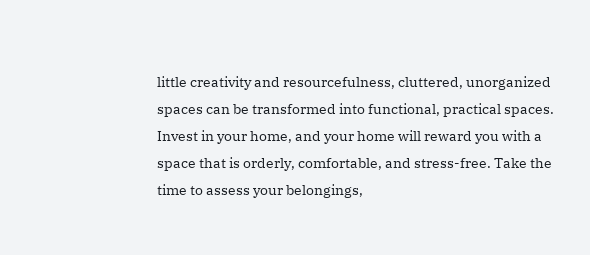little creativity and resourcefulness, cluttered, unorganized spaces can be transformed into functional, practical spaces. Invest in your home, and your home will reward you with a space that is orderly, comfortable, and stress-free. Take the time to assess your belongings,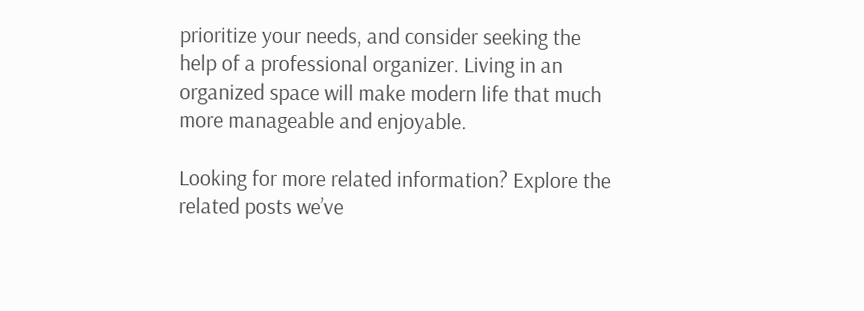prioritize your needs, and consider seeking the help of a professional organizer. Living in an organized space will make modern life that much more manageable and enjoyable.

Looking for more related information? Explore the related posts we’ve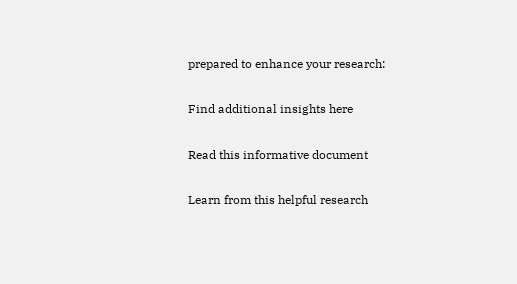prepared to enhance your research:

Find additional insights here

Read this informative document

Learn from this helpful research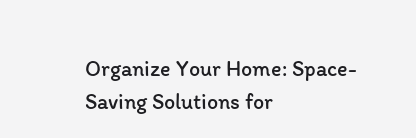Organize Your Home: Space-Saving Solutions for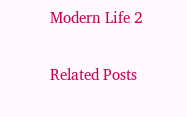Modern Life 2

Related Posts